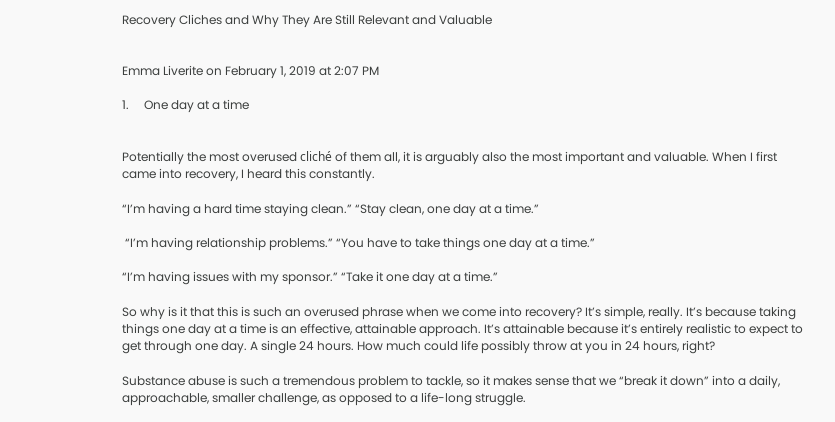Recovery Cliches and Why They Are Still Relevant and Valuable


Emma Liverite on February 1, 2019 at 2:07 PM

1.     One day at a time


Potentially the most overused cliché of them all, it is arguably also the most important and valuable. When I first came into recovery, I heard this constantly.

“I’m having a hard time staying clean.” “Stay clean, one day at a time.”

 “I’m having relationship problems.” “You have to take things one day at a time.”

“I’m having issues with my sponsor.” “Take it one day at a time.”

So why is it that this is such an overused phrase when we come into recovery? It’s simple, really. It’s because taking things one day at a time is an effective, attainable approach. It’s attainable because it’s entirely realistic to expect to get through one day. A single 24 hours. How much could life possibly throw at you in 24 hours, right?

Substance abuse is such a tremendous problem to tackle, so it makes sense that we “break it down” into a daily, approachable, smaller challenge, as opposed to a life-long struggle.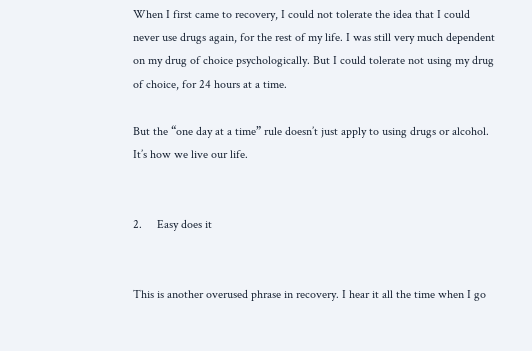When I first came to recovery, I could not tolerate the idea that I could never use drugs again, for the rest of my life. I was still very much dependent on my drug of choice psychologically. But I could tolerate not using my drug of choice, for 24 hours at a time.

But the “one day at a time” rule doesn’t just apply to using drugs or alcohol. It’s how we live our life.


2.     Easy does it


This is another overused phrase in recovery. I hear it all the time when I go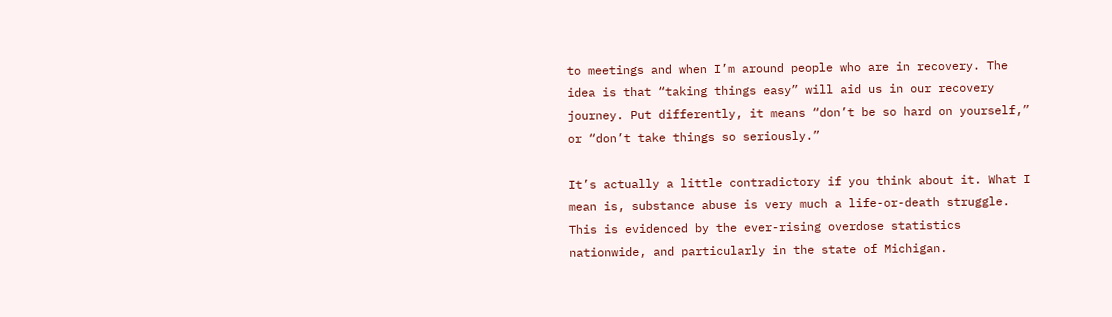to meetings and when I’m around people who are in recovery. The idea is that “taking things easy” will aid us in our recovery journey. Put differently, it means “don’t be so hard on yourself,” or “don’t take things so seriously.”

It’s actually a little contradictory if you think about it. What I mean is, substance abuse is very much a life-or-death struggle. This is evidenced by the ever-rising overdose statistics nationwide, and particularly in the state of Michigan.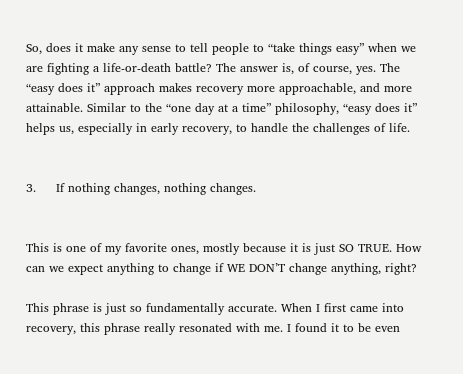So, does it make any sense to tell people to “take things easy” when we are fighting a life-or-death battle? The answer is, of course, yes. The “easy does it” approach makes recovery more approachable, and more attainable. Similar to the “one day at a time” philosophy, “easy does it” helps us, especially in early recovery, to handle the challenges of life.


3.     If nothing changes, nothing changes.


This is one of my favorite ones, mostly because it is just SO TRUE. How can we expect anything to change if WE DON’T change anything, right?

This phrase is just so fundamentally accurate. When I first came into recovery, this phrase really resonated with me. I found it to be even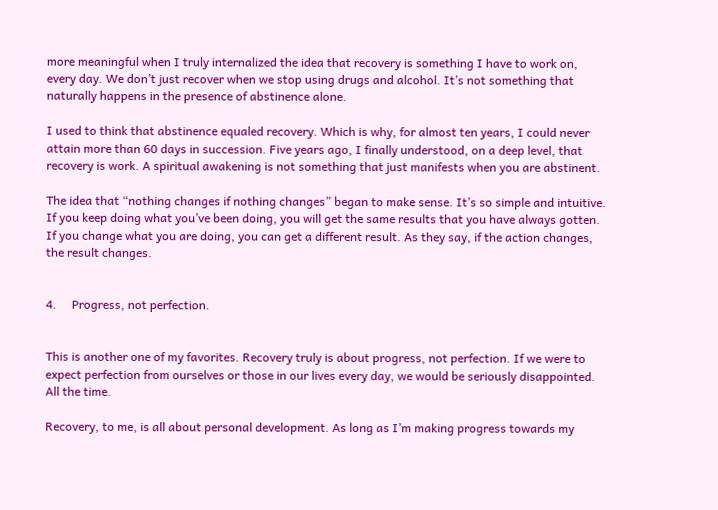more meaningful when I truly internalized the idea that recovery is something I have to work on, every day. We don’t just recover when we stop using drugs and alcohol. It’s not something that naturally happens in the presence of abstinence alone.

I used to think that abstinence equaled recovery. Which is why, for almost ten years, I could never attain more than 60 days in succession. Five years ago, I finally understood, on a deep level, that recovery is work. A spiritual awakening is not something that just manifests when you are abstinent.

The idea that “nothing changes if nothing changes” began to make sense. It’s so simple and intuitive. If you keep doing what you’ve been doing, you will get the same results that you have always gotten. If you change what you are doing, you can get a different result. As they say, if the action changes, the result changes.


4.     Progress, not perfection.


This is another one of my favorites. Recovery truly is about progress, not perfection. If we were to expect perfection from ourselves or those in our lives every day, we would be seriously disappointed. All the time.

Recovery, to me, is all about personal development. As long as I’m making progress towards my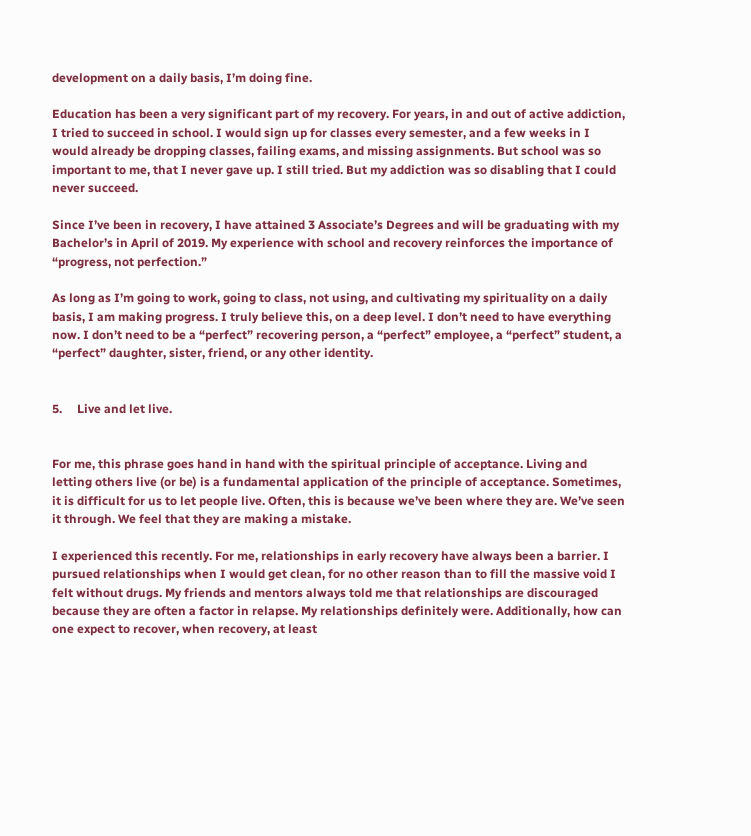development on a daily basis, I’m doing fine.

Education has been a very significant part of my recovery. For years, in and out of active addiction, I tried to succeed in school. I would sign up for classes every semester, and a few weeks in I would already be dropping classes, failing exams, and missing assignments. But school was so important to me, that I never gave up. I still tried. But my addiction was so disabling that I could never succeed.

Since I’ve been in recovery, I have attained 3 Associate’s Degrees and will be graduating with my Bachelor’s in April of 2019. My experience with school and recovery reinforces the importance of “progress, not perfection.”

As long as I’m going to work, going to class, not using, and cultivating my spirituality on a daily basis, I am making progress. I truly believe this, on a deep level. I don’t need to have everything now. I don’t need to be a “perfect” recovering person, a “perfect” employee, a “perfect” student, a “perfect” daughter, sister, friend, or any other identity.


5.     Live and let live.


For me, this phrase goes hand in hand with the spiritual principle of acceptance. Living and letting others live (or be) is a fundamental application of the principle of acceptance. Sometimes, it is difficult for us to let people live. Often, this is because we’ve been where they are. We’ve seen it through. We feel that they are making a mistake.

I experienced this recently. For me, relationships in early recovery have always been a barrier. I pursued relationships when I would get clean, for no other reason than to fill the massive void I felt without drugs. My friends and mentors always told me that relationships are discouraged because they are often a factor in relapse. My relationships definitely were. Additionally, how can one expect to recover, when recovery, at least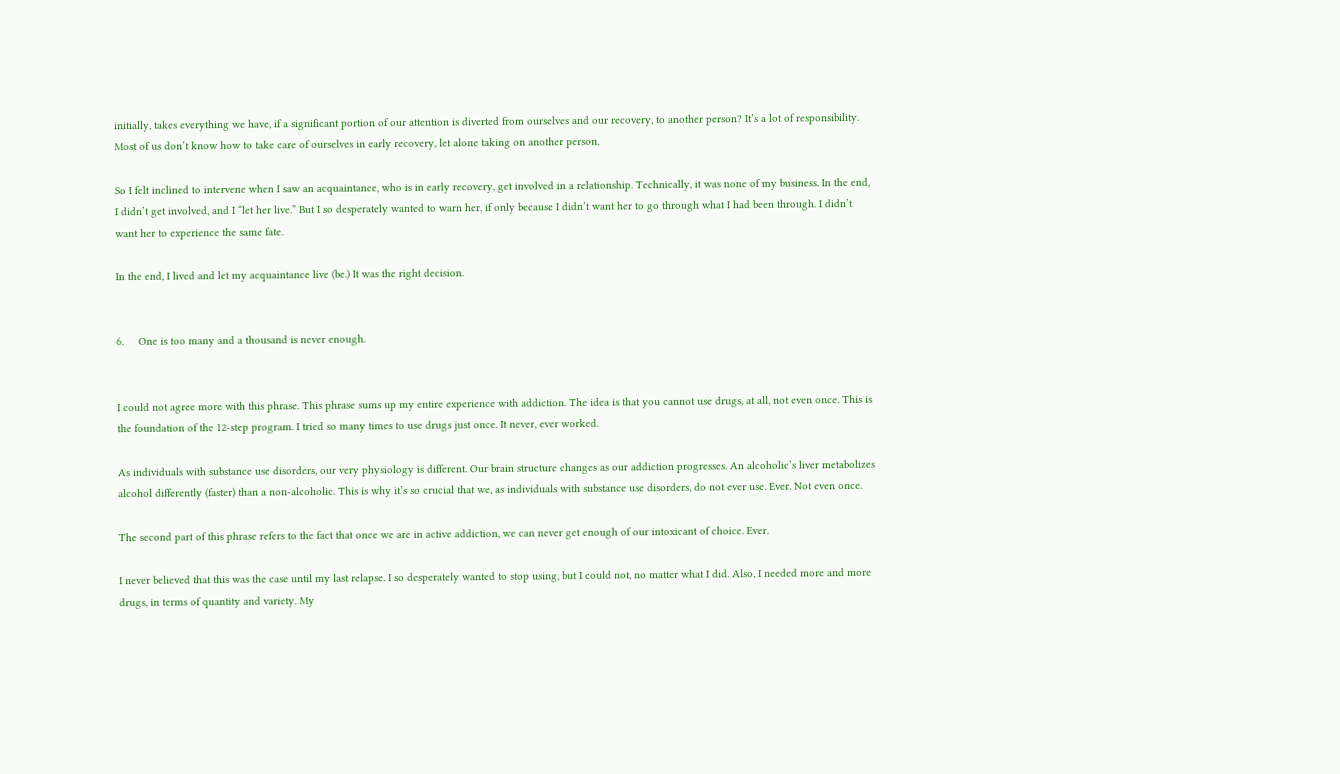initially, takes everything we have, if a significant portion of our attention is diverted from ourselves and our recovery, to another person? It’s a lot of responsibility. Most of us don’t know how to take care of ourselves in early recovery, let alone taking on another person.

So I felt inclined to intervene when I saw an acquaintance, who is in early recovery, get involved in a relationship. Technically, it was none of my business. In the end, I didn’t get involved, and I “let her live.” But I so desperately wanted to warn her, if only because I didn’t want her to go through what I had been through. I didn’t want her to experience the same fate.

In the end, I lived and let my acquaintance live (be.) It was the right decision.


6.     One is too many and a thousand is never enough.


I could not agree more with this phrase. This phrase sums up my entire experience with addiction. The idea is that you cannot use drugs, at all, not even once. This is the foundation of the 12-step program. I tried so many times to use drugs just once. It never, ever worked.

As individuals with substance use disorders, our very physiology is different. Our brain structure changes as our addiction progresses. An alcoholic’s liver metabolizes alcohol differently (faster) than a non-alcoholic. This is why it’s so crucial that we, as individuals with substance use disorders, do not ever use. Ever. Not even once.

The second part of this phrase refers to the fact that once we are in active addiction, we can never get enough of our intoxicant of choice. Ever.

I never believed that this was the case until my last relapse. I so desperately wanted to stop using, but I could not, no matter what I did. Also, I needed more and more drugs, in terms of quantity and variety. My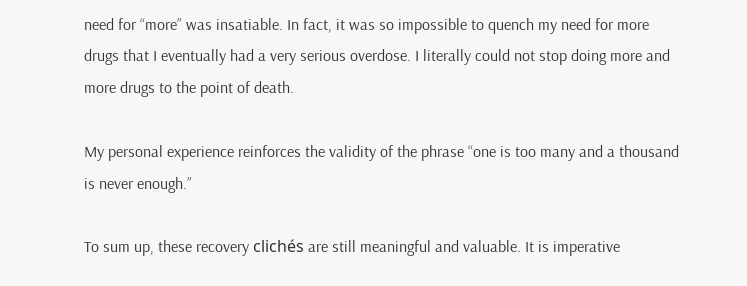need for “more” was insatiable. In fact, it was so impossible to quench my need for more drugs that I eventually had a very serious overdose. I literally could not stop doing more and more drugs to the point of death.

My personal experience reinforces the validity of the phrase “one is too many and a thousand is never enough.”

To sum up, these recovery clichés are still meaningful and valuable. It is imperative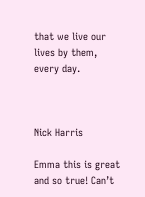that we live our lives by them, every day.



Nick Harris

Emma this is great and so true! Can’t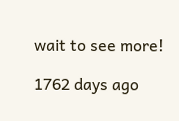wait to see more!

1762 days ago